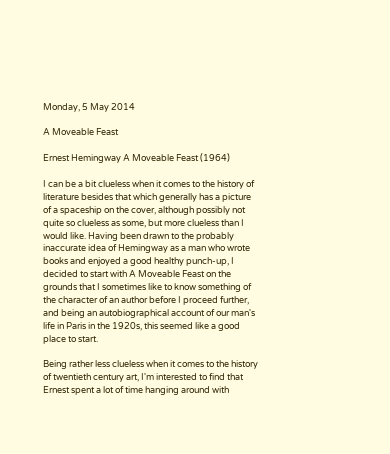Monday, 5 May 2014

A Moveable Feast

Ernest Hemingway A Moveable Feast (1964)

I can be a bit clueless when it comes to the history of literature besides that which generally has a picture of a spaceship on the cover, although possibly not quite so clueless as some, but more clueless than I would like. Having been drawn to the probably inaccurate idea of Hemingway as a man who wrote books and enjoyed a good healthy punch-up, I decided to start with A Moveable Feast on the grounds that I sometimes like to know something of the character of an author before I proceed further, and being an autobiographical account of our man's life in Paris in the 1920s, this seemed like a good place to start.

Being rather less clueless when it comes to the history of twentieth century art, I'm interested to find that Ernest spent a lot of time hanging around with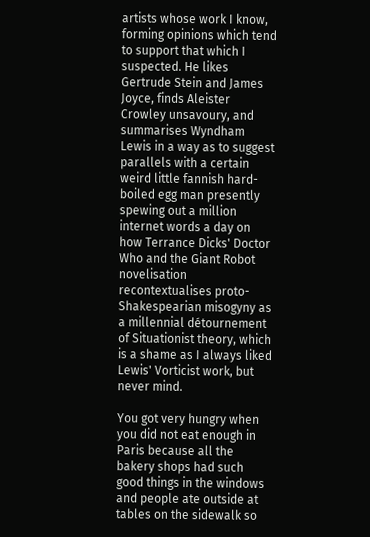artists whose work I know, forming opinions which tend to support that which I suspected. He likes Gertrude Stein and James Joyce, finds Aleister Crowley unsavoury, and summarises Wyndham Lewis in a way as to suggest parallels with a certain weird little fannish hard-boiled egg man presently spewing out a million internet words a day on how Terrance Dicks' Doctor Who and the Giant Robot novelisation recontextualises proto-Shakespearian misogyny as a millennial détournement of Situationist theory, which is a shame as I always liked Lewis' Vorticist work, but never mind.

You got very hungry when you did not eat enough in Paris because all the bakery shops had such good things in the windows and people ate outside at tables on the sidewalk so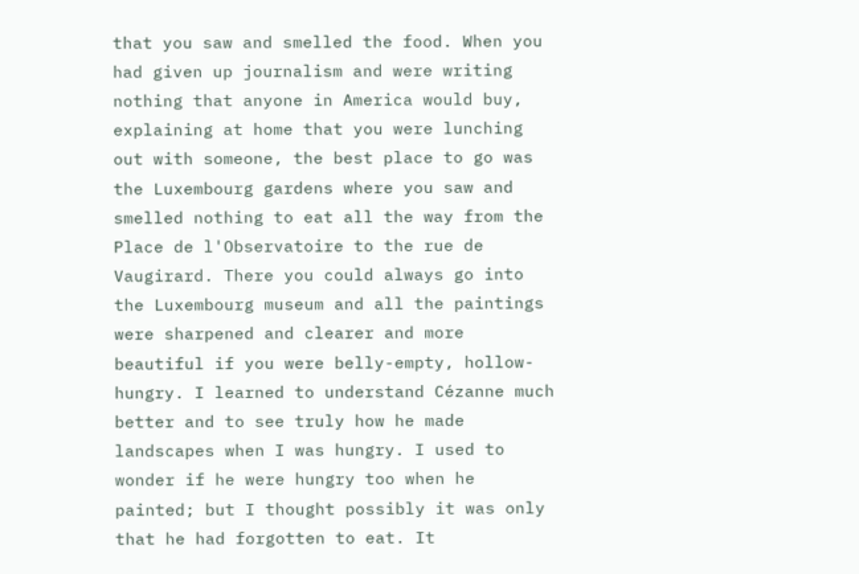that you saw and smelled the food. When you had given up journalism and were writing nothing that anyone in America would buy, explaining at home that you were lunching out with someone, the best place to go was the Luxembourg gardens where you saw and smelled nothing to eat all the way from the Place de l'Observatoire to the rue de Vaugirard. There you could always go into the Luxembourg museum and all the paintings were sharpened and clearer and more beautiful if you were belly-empty, hollow-hungry. I learned to understand Cézanne much better and to see truly how he made landscapes when I was hungry. I used to wonder if he were hungry too when he painted; but I thought possibly it was only that he had forgotten to eat. It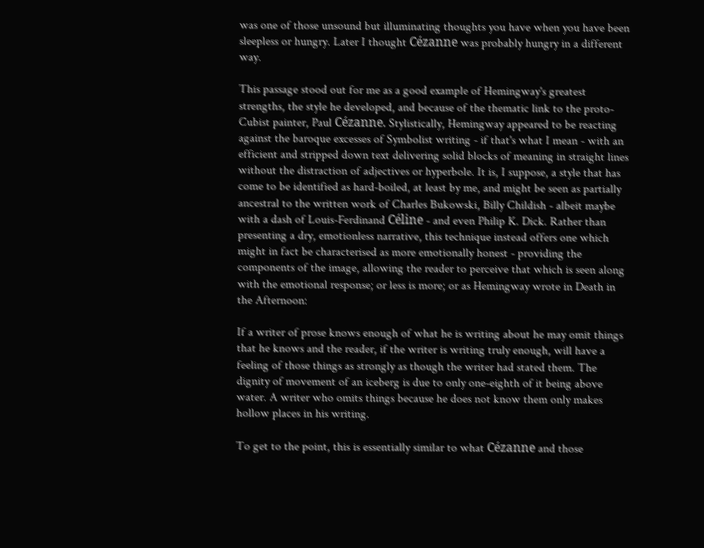was one of those unsound but illuminating thoughts you have when you have been sleepless or hungry. Later I thought Cézanne was probably hungry in a different way.

This passage stood out for me as a good example of Hemingway's greatest strengths, the style he developed, and because of the thematic link to the proto-Cubist painter, Paul Cézanne. Stylistically, Hemingway appeared to be reacting against the baroque excesses of Symbolist writing - if that's what I mean - with an efficient and stripped down text delivering solid blocks of meaning in straight lines without the distraction of adjectives or hyperbole. It is, I suppose, a style that has come to be identified as hard-boiled, at least by me, and might be seen as partially ancestral to the written work of Charles Bukowski, Billy Childish - albeit maybe with a dash of Louis-Ferdinand Céline - and even Philip K. Dick. Rather than presenting a dry, emotionless narrative, this technique instead offers one which might in fact be characterised as more emotionally honest - providing the components of the image, allowing the reader to perceive that which is seen along with the emotional response; or less is more; or as Hemingway wrote in Death in the Afternoon:

If a writer of prose knows enough of what he is writing about he may omit things that he knows and the reader, if the writer is writing truly enough, will have a feeling of those things as strongly as though the writer had stated them. The dignity of movement of an iceberg is due to only one-eighth of it being above water. A writer who omits things because he does not know them only makes hollow places in his writing.

To get to the point, this is essentially similar to what Cézanne and those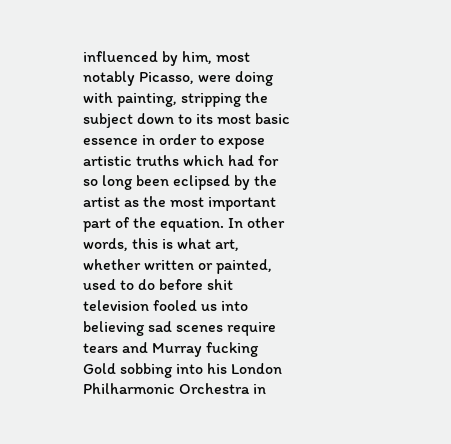influenced by him, most notably Picasso, were doing with painting, stripping the subject down to its most basic essence in order to expose artistic truths which had for so long been eclipsed by the artist as the most important part of the equation. In other words, this is what art, whether written or painted, used to do before shit television fooled us into believing sad scenes require tears and Murray fucking Gold sobbing into his London Philharmonic Orchestra in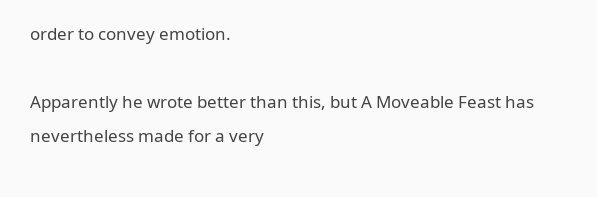order to convey emotion.

Apparently he wrote better than this, but A Moveable Feast has nevertheless made for a very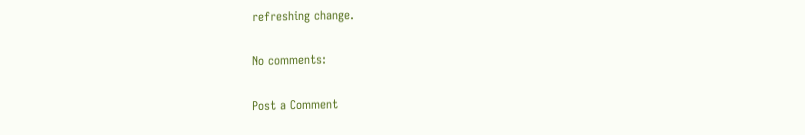refreshing change.

No comments:

Post a Comment